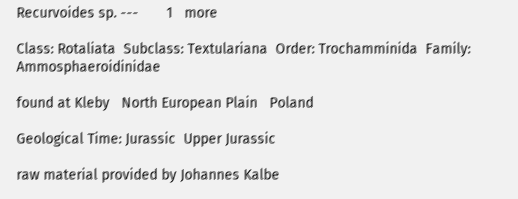Recurvoides sp. ---       1   more

Class: Rotaliata  Subclass: Textulariana  Order: Trochamminida  Family: Ammosphaeroidinidae

found at Kleby   North European Plain   Poland

Geological Time: Jurassic  Upper Jurassic

raw material provided by Johannes Kalbe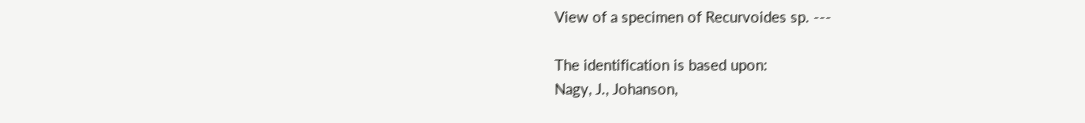View of a specimen of Recurvoides sp. ---

The identification is based upon:
Nagy, J., Johanson,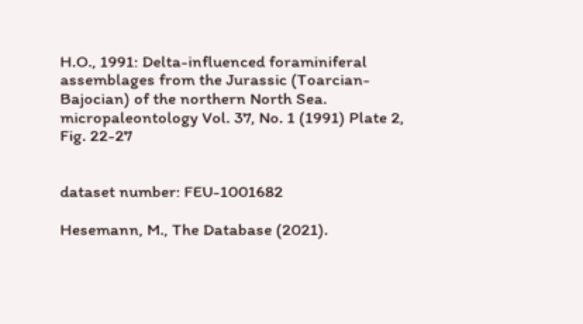H.O., 1991: Delta-influenced foraminiferal assemblages from the Jurassic (Toarcian-Bajocian) of the northern North Sea. micropaleontology Vol. 37, No. 1 (1991) Plate 2, Fig. 22-27


dataset number: FEU-1001682

Hesemann, M., The Database (2021).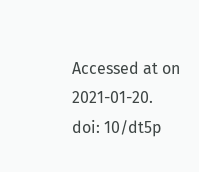Accessed at on 2021-01-20. doi: 10/dt5p